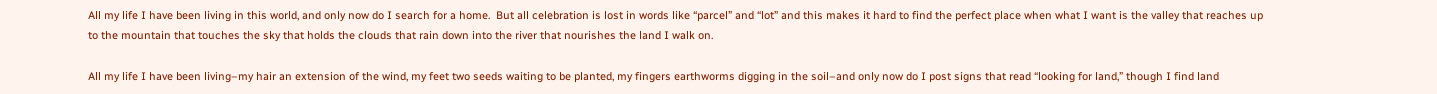All my life I have been living in this world, and only now do I search for a home.  But all celebration is lost in words like “parcel” and “lot” and this makes it hard to find the perfect place when what I want is the valley that reaches up to the mountain that touches the sky that holds the clouds that rain down into the river that nourishes the land I walk on.

All my life I have been living–my hair an extension of the wind, my feet two seeds waiting to be planted, my fingers earthworms digging in the soil–and only now do I post signs that read “looking for land,” though I find land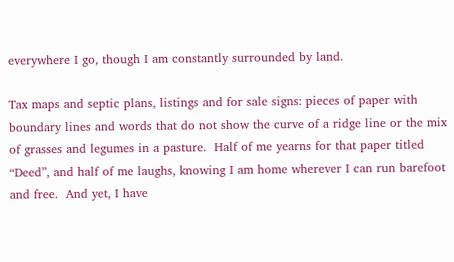everywhere I go, though I am constantly surrounded by land.

Tax maps and septic plans, listings and for sale signs: pieces of paper with boundary lines and words that do not show the curve of a ridge line or the mix of grasses and legumes in a pasture.  Half of me yearns for that paper titled “Deed”, and half of me laughs, knowing I am home wherever I can run barefoot and free.  And yet, I have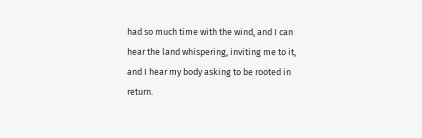had so much time with the wind, and I can hear the land whispering, inviting me to it, and I hear my body asking to be rooted in return.